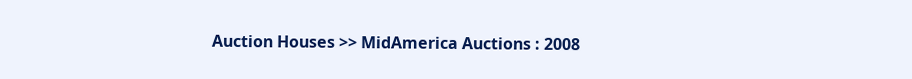Auction Houses >> MidAmerica Auctions : 2008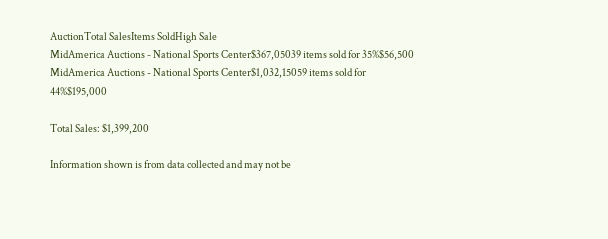AuctionTotal SalesItems SoldHigh Sale
MidAmerica Auctions - National Sports Center$367,05039 items sold for 35%$56,500
MidAmerica Auctions - National Sports Center$1,032,15059 items sold for 44%$195,000

Total Sales: $1,399,200

Information shown is from data collected and may not be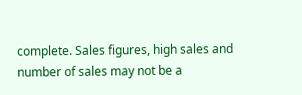complete. Sales figures, high sales and number of sales may not be a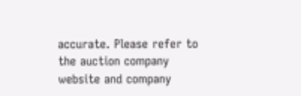accurate. Please refer to the auction company website and company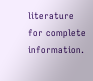literature for complete information.